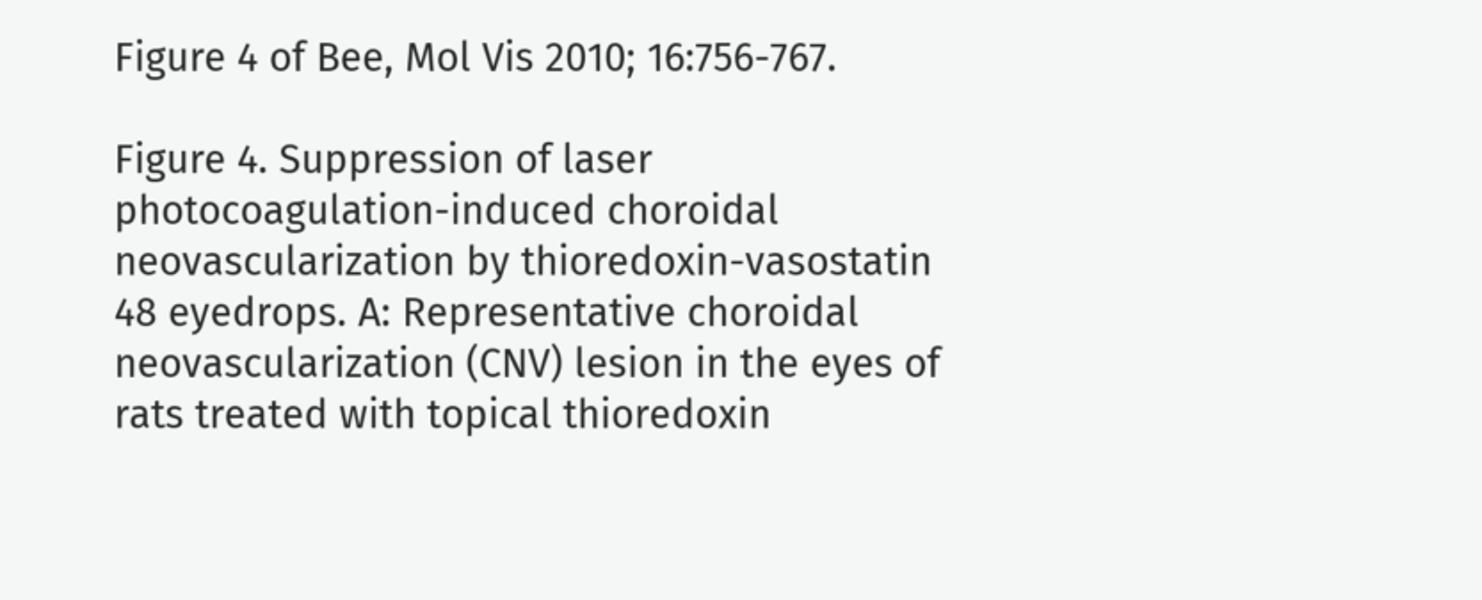Figure 4 of Bee, Mol Vis 2010; 16:756-767.

Figure 4. Suppression of laser photocoagulation-induced choroidal neovascularization by thioredoxin-vasostatin 48 eyedrops. A: Representative choroidal neovascularization (CNV) lesion in the eyes of rats treated with topical thioredoxin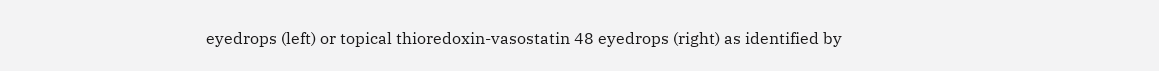eyedrops (left) or topical thioredoxin-vasostatin 48 eyedrops (right) as identified by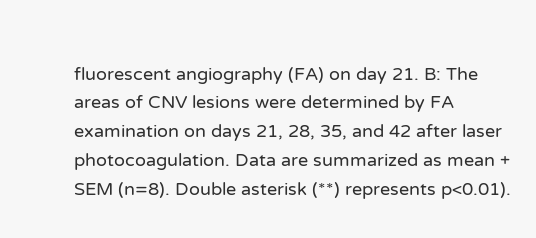fluorescent angiography (FA) on day 21. B: The areas of CNV lesions were determined by FA examination on days 21, 28, 35, and 42 after laser photocoagulation. Data are summarized as mean + SEM (n=8). Double asterisk (**) represents p<0.01).